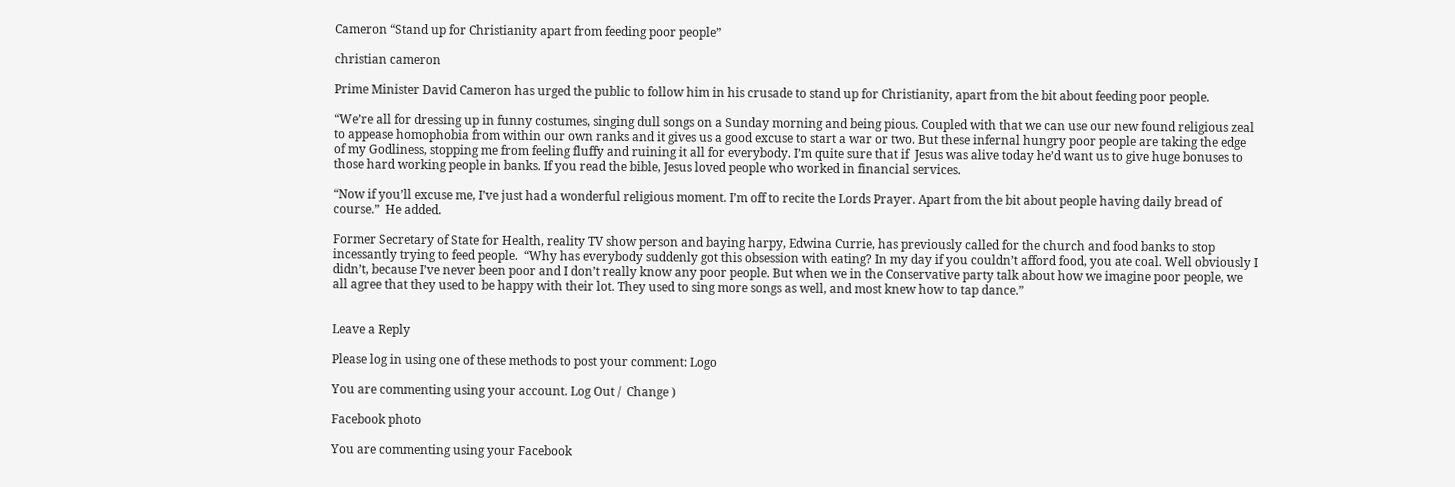Cameron “Stand up for Christianity apart from feeding poor people”

christian cameron

Prime Minister David Cameron has urged the public to follow him in his crusade to stand up for Christianity, apart from the bit about feeding poor people.

“We’re all for dressing up in funny costumes, singing dull songs on a Sunday morning and being pious. Coupled with that we can use our new found religious zeal to appease homophobia from within our own ranks and it gives us a good excuse to start a war or two. But these infernal hungry poor people are taking the edge of my Godliness, stopping me from feeling fluffy and ruining it all for everybody. I’m quite sure that if  Jesus was alive today he’d want us to give huge bonuses to those hard working people in banks. If you read the bible, Jesus loved people who worked in financial services.

“Now if you’ll excuse me, I’ve just had a wonderful religious moment. I’m off to recite the Lords Prayer. Apart from the bit about people having daily bread of course.”  He added.

Former Secretary of State for Health, reality TV show person and baying harpy, Edwina Currie, has previously called for the church and food banks to stop incessantly trying to feed people.  “Why has everybody suddenly got this obsession with eating? In my day if you couldn’t afford food, you ate coal. Well obviously I didn’t, because I’ve never been poor and I don’t really know any poor people. But when we in the Conservative party talk about how we imagine poor people, we all agree that they used to be happy with their lot. They used to sing more songs as well, and most knew how to tap dance.”


Leave a Reply

Please log in using one of these methods to post your comment: Logo

You are commenting using your account. Log Out /  Change )

Facebook photo

You are commenting using your Facebook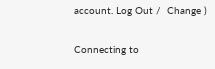account. Log Out /  Change )

Connecting to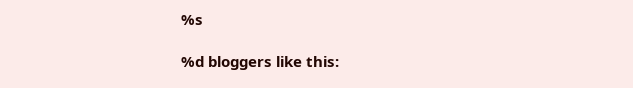%s

%d bloggers like this: